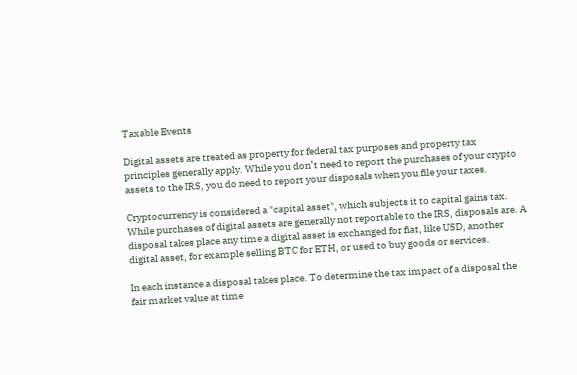Taxable Events

Digital assets are treated as property for federal tax purposes and property tax principles generally apply. While you don’t need to report the purchases of your crypto assets to the IRS, you do need to report your disposals when you file your taxes.

Cryptocurrency is considered a "capital asset", which subjects it to capital gains tax. While purchases of digital assets are generally not reportable to the IRS, disposals are. A disposal takes place any time a digital asset is exchanged for fiat, like USD, another digital asset, for example selling BTC for ETH, or used to buy goods or services.

In each instance a disposal takes place. To determine the tax impact of a disposal the fair market value at time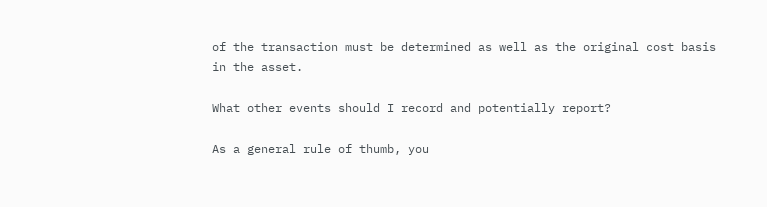of the transaction must be determined as well as the original cost basis in the asset.

What other events should I record and potentially report?

As a general rule of thumb, you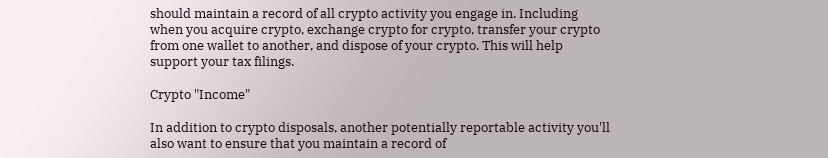should maintain a record of all crypto activity you engage in. Including when you acquire crypto, exchange crypto for crypto, transfer your crypto from one wallet to another, and dispose of your crypto. This will help support your tax filings.

Crypto "Income"

In addition to crypto disposals, another potentially reportable activity you'll also want to ensure that you maintain a record of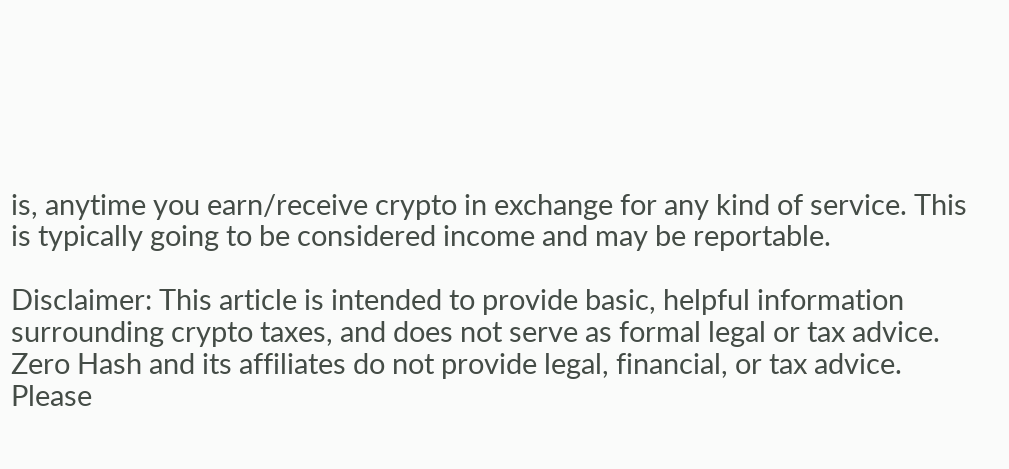is, anytime you earn/receive crypto in exchange for any kind of service. This is typically going to be considered income and may be reportable.

Disclaimer: This article is intended to provide basic, helpful information surrounding crypto taxes, and does not serve as formal legal or tax advice. Zero Hash and its affiliates do not provide legal, financial, or tax advice. Please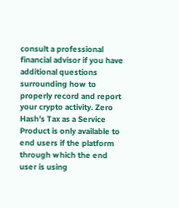consult a professional financial advisor if you have additional questions surrounding how to properly record and report your crypto activity. Zero Hash’s Tax as a Service Product is only available to end users if the platform through which the end user is using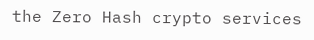the Zero Hash crypto services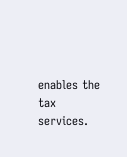enables the tax services.